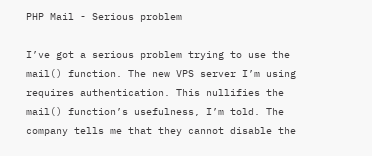PHP Mail - Serious problem

I’ve got a serious problem trying to use the mail() function. The new VPS server I’m using requires authentication. This nullifies the mail() function’s usefulness, I’m told. The company tells me that they cannot disable the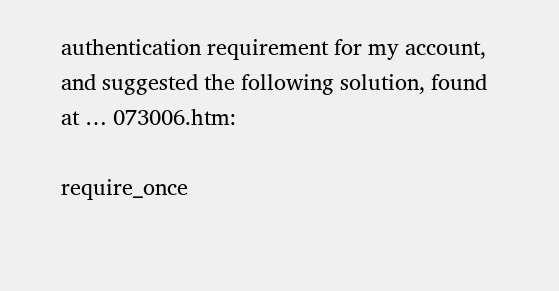authentication requirement for my account, and suggested the following solution, found at … 073006.htm:

require_once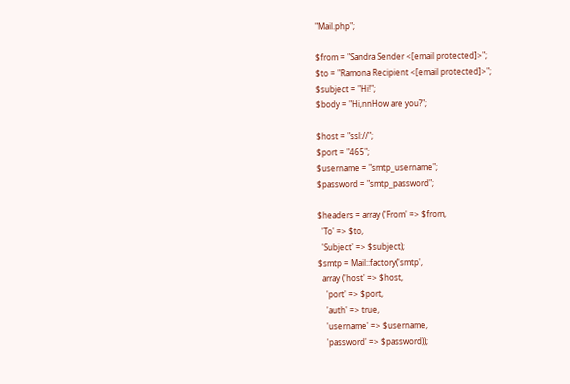"Mail.php";

$from = "Sandra Sender <[email protected]>";
$to = "Ramona Recipient <[email protected]>";
$subject = "Hi!";
$body = "Hi,nnHow are you?";

$host = "ssl://";
$port = "465";
$username = "smtp_username";
$password = "smtp_password";

$headers = array ('From' => $from,
  'To' => $to,
  'Subject' => $subject);
$smtp = Mail::factory('smtp',
  array ('host' => $host,
    'port' => $port,
    'auth' => true,
    'username' => $username,
    'password' => $password));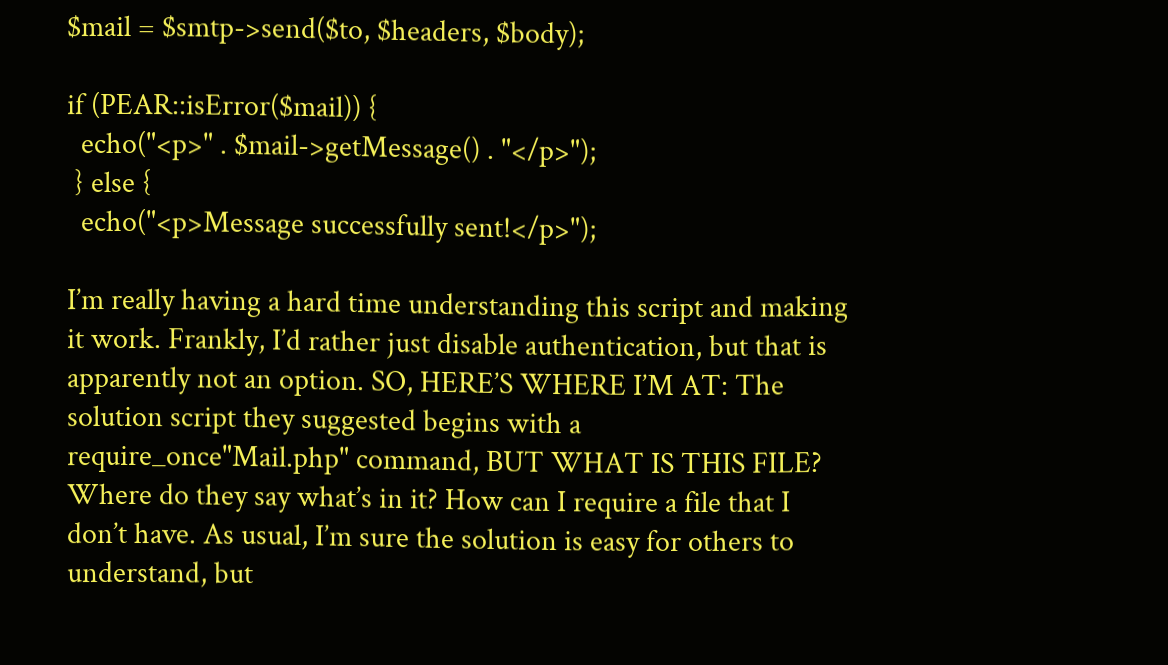$mail = $smtp->send($to, $headers, $body);

if (PEAR::isError($mail)) {
  echo("<p>" . $mail->getMessage() . "</p>");
 } else {
  echo("<p>Message successfully sent!</p>");

I’m really having a hard time understanding this script and making it work. Frankly, I’d rather just disable authentication, but that is apparently not an option. SO, HERE’S WHERE I’M AT: The solution script they suggested begins with a require_once"Mail.php" command, BUT WHAT IS THIS FILE? Where do they say what’s in it? How can I require a file that I don’t have. As usual, I’m sure the solution is easy for others to understand, but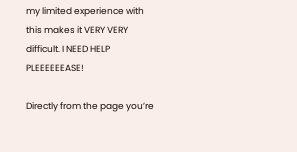my limited experience with this makes it VERY VERY difficult. I NEED HELP PLEEEEEEASE!

Directly from the page you’re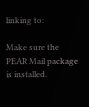linking to:

Make sure the PEAR Mail package is installed.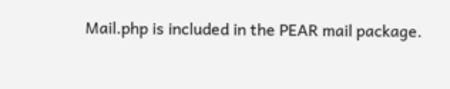Mail.php is included in the PEAR mail package.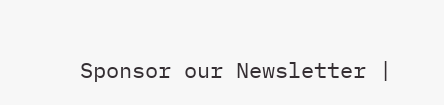Sponsor our Newsletter |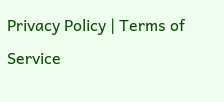Privacy Policy | Terms of Service